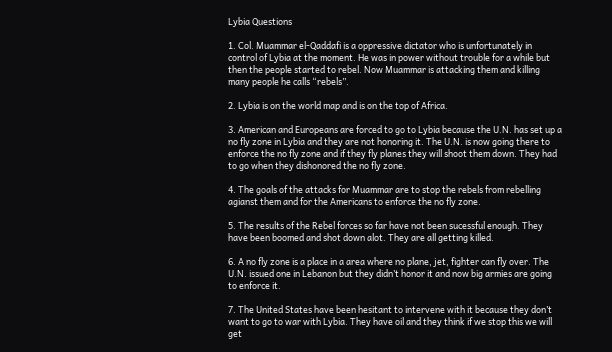Lybia Questions

1. Col. Muammar el-Qaddafi is a oppressive dictator who is unfortunately in control of Lybia at the moment. He was in power without trouble for a while but then the people started to rebel. Now Muammar is attacking them and killing many people he calls “rebels”.

2. Lybia is on the world map and is on the top of Africa.

3. American and Europeans are forced to go to Lybia because the U.N. has set up a no fly zone in Lybia and they are not honoring it. The U.N. is now going there to enforce the no fly zone and if they fly planes they will shoot them down. They had to go when they dishonored the no fly zone.

4. The goals of the attacks for Muammar are to stop the rebels from rebelling agianst them and for the Americans to enforce the no fly zone.

5. The results of the Rebel forces so far have not been sucessful enough. They have been boomed and shot down alot. They are all getting killed.

6. A no fly zone is a place in a area where no plane, jet, fighter can fly over. The U.N. issued one in Lebanon but they didn’t honor it and now big armies are going to enforce it.

7. The United States have been hesitant to intervene with it because they don’t want to go to war with Lybia. They have oil and they think if we stop this we will get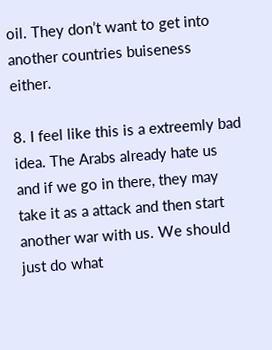oil. They don’t want to get into another countries buiseness either.

8. I feel like this is a extreemly bad idea. The Arabs already hate us and if we go in there, they may take it as a attack and then start another war with us. We should just do what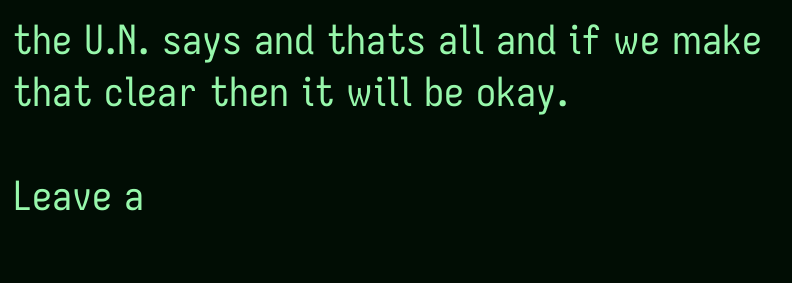the U.N. says and thats all and if we make that clear then it will be okay.

Leave a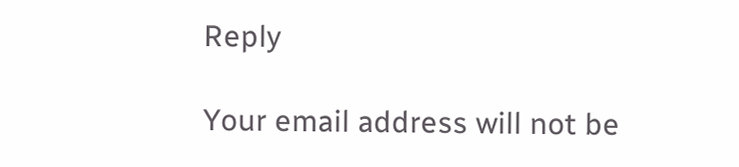Reply

Your email address will not be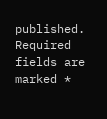published. Required fields are marked *